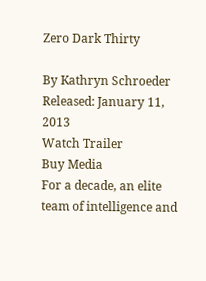Zero Dark Thirty

By Kathryn Schroeder
Released: January 11, 2013
Watch Trailer
Buy Media
For a decade, an elite team of intelligence and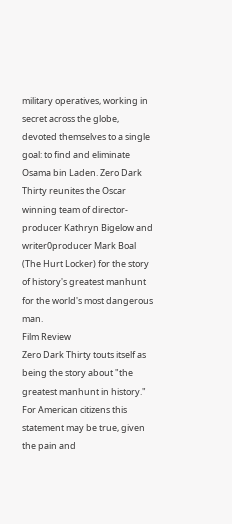military operatives, working in secret across the globe, devoted themselves to a single goal: to find and eliminate Osama bin Laden. Zero Dark Thirty reunites the Oscar winning team of director-producer Kathryn Bigelow and writer0producer Mark Boal (The Hurt Locker) for the story of history's greatest manhunt for the world's most dangerous man.
Film Review
Zero Dark Thirty touts itself as being the story about "the greatest manhunt in history." For American citizens this statement may be true, given the pain and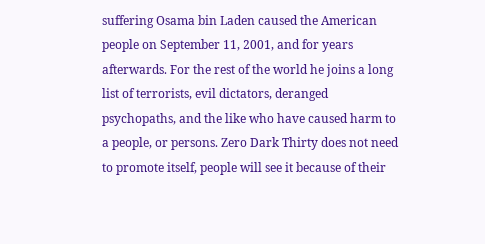suffering Osama bin Laden caused the American people on September 11, 2001, and for years afterwards. For the rest of the world he joins a long list of terrorists, evil dictators, deranged psychopaths, and the like who have caused harm to a people, or persons. Zero Dark Thirty does not need to promote itself, people will see it because of their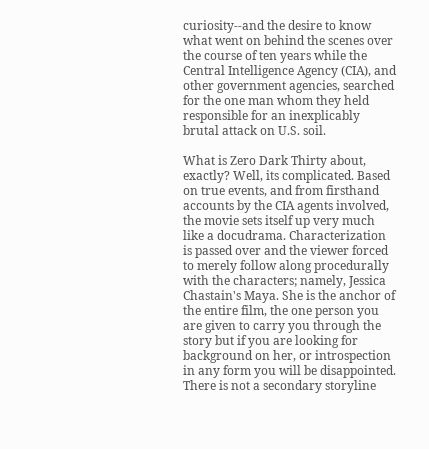curiosity--and the desire to know what went on behind the scenes over the course of ten years while the Central Intelligence Agency (CIA), and other government agencies, searched for the one man whom they held responsible for an inexplicably brutal attack on U.S. soil.

What is Zero Dark Thirty about, exactly? Well, its complicated. Based on true events, and from firsthand accounts by the CIA agents involved, the movie sets itself up very much like a docudrama. Characterization is passed over and the viewer forced to merely follow along procedurally with the characters; namely, Jessica Chastain's Maya. She is the anchor of the entire film, the one person you are given to carry you through the story but if you are looking for background on her, or introspection in any form you will be disappointed. There is not a secondary storyline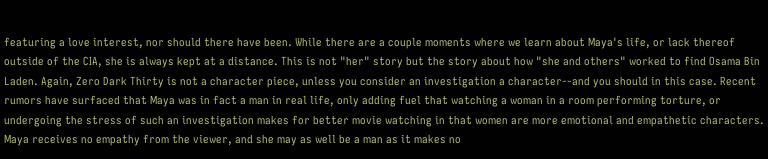featuring a love interest, nor should there have been. While there are a couple moments where we learn about Maya's life, or lack thereof outside of the CIA, she is always kept at a distance. This is not "her" story but the story about how "she and others" worked to find Osama Bin Laden. Again, Zero Dark Thirty is not a character piece, unless you consider an investigation a character--and you should in this case. Recent rumors have surfaced that Maya was in fact a man in real life, only adding fuel that watching a woman in a room performing torture, or undergoing the stress of such an investigation makes for better movie watching in that women are more emotional and empathetic characters. Maya receives no empathy from the viewer, and she may as well be a man as it makes no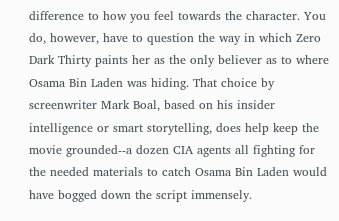difference to how you feel towards the character. You do, however, have to question the way in which Zero Dark Thirty paints her as the only believer as to where Osama Bin Laden was hiding. That choice by screenwriter Mark Boal, based on his insider intelligence or smart storytelling, does help keep the movie grounded--a dozen CIA agents all fighting for the needed materials to catch Osama Bin Laden would have bogged down the script immensely.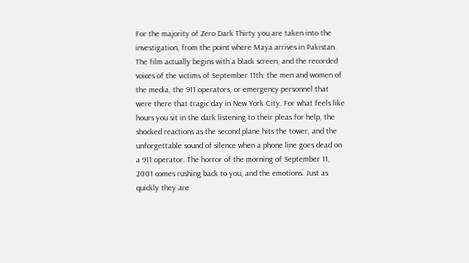For the majority of Zero Dark Thirty you are taken into the investigation, from the point where Maya arrives in Pakistan. The film actually begins with a black screen, and the recorded voices of the victims of September 11th: the men and women of the media, the 911 operators, or emergency personnel that were there that tragic day in New York City. For what feels like hours you sit in the dark listening to their pleas for help, the shocked reactions as the second plane hits the tower, and the unforgettable sound of silence when a phone line goes dead on a 911 operator. The horror of the morning of September 11, 2001 comes rushing back to you, and the emotions. Just as quickly they are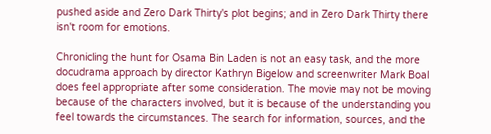pushed aside and Zero Dark Thirty's plot begins; and in Zero Dark Thirty there isn't room for emotions.

Chronicling the hunt for Osama Bin Laden is not an easy task, and the more docudrama approach by director Kathryn Bigelow and screenwriter Mark Boal does feel appropriate after some consideration. The movie may not be moving because of the characters involved, but it is because of the understanding you feel towards the circumstances. The search for information, sources, and the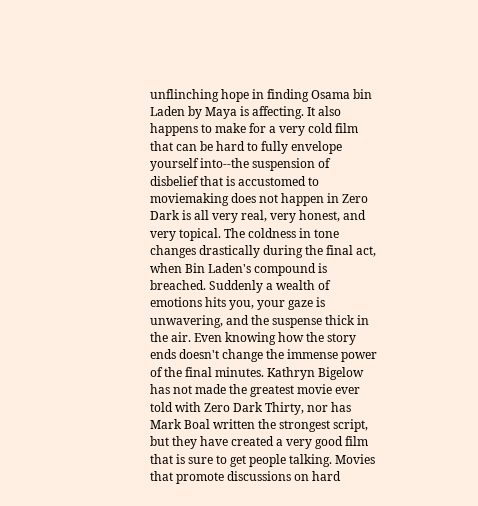unflinching hope in finding Osama bin Laden by Maya is affecting. It also happens to make for a very cold film that can be hard to fully envelope yourself into--the suspension of disbelief that is accustomed to moviemaking does not happen in Zero Dark is all very real, very honest, and very topical. The coldness in tone changes drastically during the final act, when Bin Laden's compound is breached. Suddenly a wealth of emotions hits you, your gaze is unwavering, and the suspense thick in the air. Even knowing how the story ends doesn't change the immense power of the final minutes. Kathryn Bigelow has not made the greatest movie ever told with Zero Dark Thirty, nor has Mark Boal written the strongest script, but they have created a very good film that is sure to get people talking. Movies that promote discussions on hard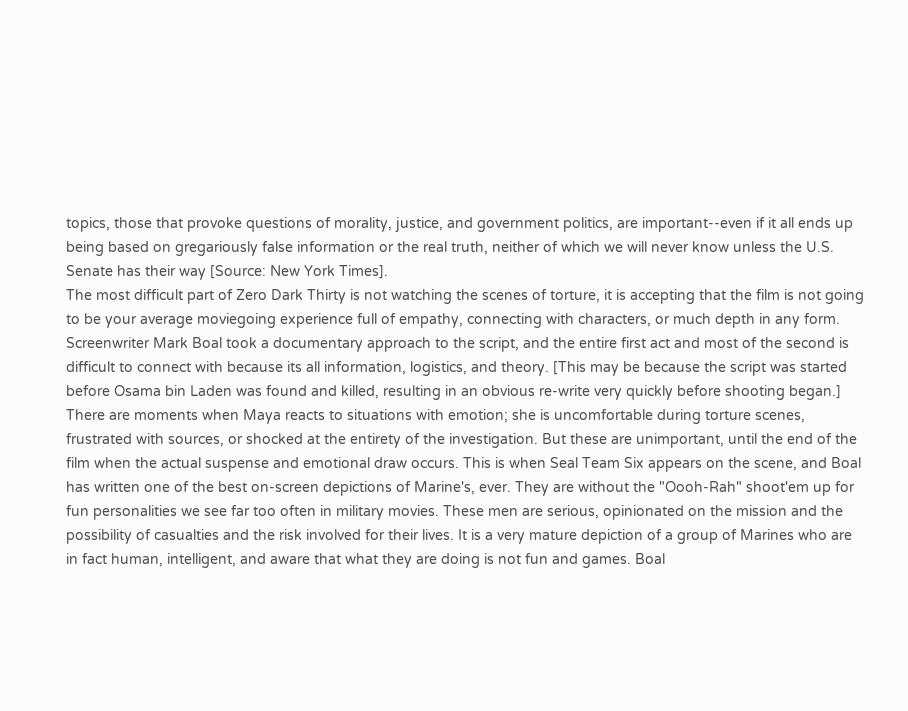topics, those that provoke questions of morality, justice, and government politics, are important--even if it all ends up being based on gregariously false information or the real truth, neither of which we will never know unless the U.S. Senate has their way [Source: New York Times].
The most difficult part of Zero Dark Thirty is not watching the scenes of torture, it is accepting that the film is not going to be your average moviegoing experience full of empathy, connecting with characters, or much depth in any form. Screenwriter Mark Boal took a documentary approach to the script, and the entire first act and most of the second is difficult to connect with because its all information, logistics, and theory. [This may be because the script was started before Osama bin Laden was found and killed, resulting in an obvious re-write very quickly before shooting began.] There are moments when Maya reacts to situations with emotion; she is uncomfortable during torture scenes, frustrated with sources, or shocked at the entirety of the investigation. But these are unimportant, until the end of the film when the actual suspense and emotional draw occurs. This is when Seal Team Six appears on the scene, and Boal has written one of the best on-screen depictions of Marine's, ever. They are without the "Oooh-Rah" shoot'em up for fun personalities we see far too often in military movies. These men are serious, opinionated on the mission and the possibility of casualties and the risk involved for their lives. It is a very mature depiction of a group of Marines who are in fact human, intelligent, and aware that what they are doing is not fun and games. Boal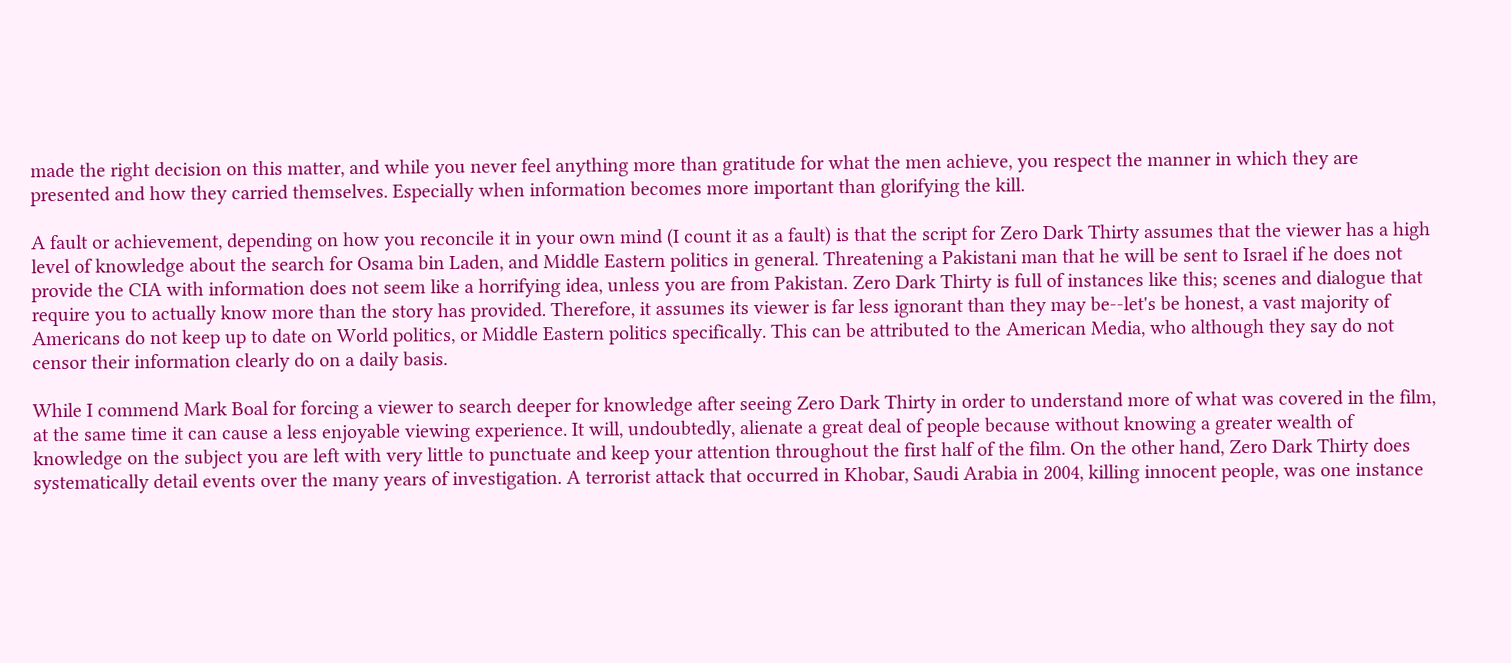made the right decision on this matter, and while you never feel anything more than gratitude for what the men achieve, you respect the manner in which they are presented and how they carried themselves. Especially when information becomes more important than glorifying the kill.

A fault or achievement, depending on how you reconcile it in your own mind (I count it as a fault) is that the script for Zero Dark Thirty assumes that the viewer has a high level of knowledge about the search for Osama bin Laden, and Middle Eastern politics in general. Threatening a Pakistani man that he will be sent to Israel if he does not provide the CIA with information does not seem like a horrifying idea, unless you are from Pakistan. Zero Dark Thirty is full of instances like this; scenes and dialogue that require you to actually know more than the story has provided. Therefore, it assumes its viewer is far less ignorant than they may be--let's be honest, a vast majority of Americans do not keep up to date on World politics, or Middle Eastern politics specifically. This can be attributed to the American Media, who although they say do not censor their information clearly do on a daily basis.

While I commend Mark Boal for forcing a viewer to search deeper for knowledge after seeing Zero Dark Thirty in order to understand more of what was covered in the film, at the same time it can cause a less enjoyable viewing experience. It will, undoubtedly, alienate a great deal of people because without knowing a greater wealth of knowledge on the subject you are left with very little to punctuate and keep your attention throughout the first half of the film. On the other hand, Zero Dark Thirty does systematically detail events over the many years of investigation. A terrorist attack that occurred in Khobar, Saudi Arabia in 2004, killing innocent people, was one instance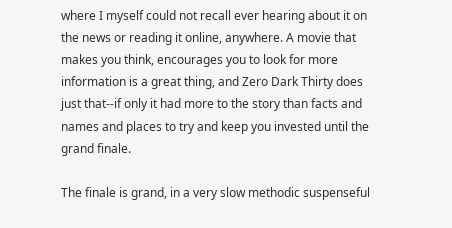where I myself could not recall ever hearing about it on the news or reading it online, anywhere. A movie that makes you think, encourages you to look for more information is a great thing, and Zero Dark Thirty does just that--if only it had more to the story than facts and names and places to try and keep you invested until the grand finale.

The finale is grand, in a very slow methodic suspenseful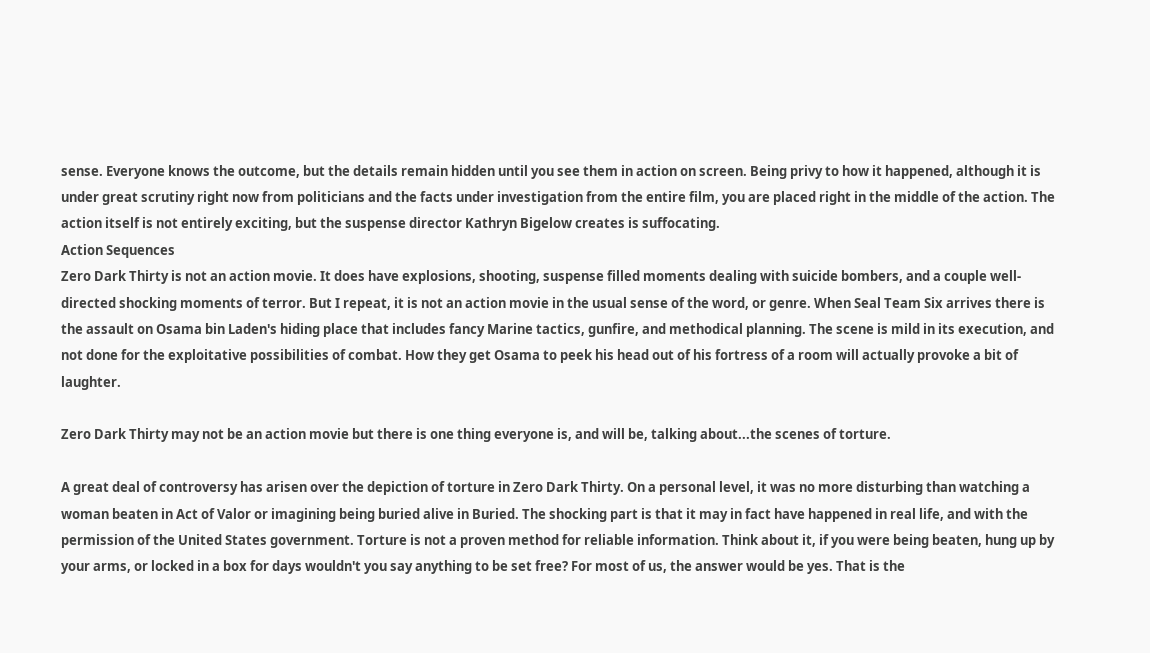sense. Everyone knows the outcome, but the details remain hidden until you see them in action on screen. Being privy to how it happened, although it is under great scrutiny right now from politicians and the facts under investigation from the entire film, you are placed right in the middle of the action. The action itself is not entirely exciting, but the suspense director Kathryn Bigelow creates is suffocating.
Action Sequences
Zero Dark Thirty is not an action movie. It does have explosions, shooting, suspense filled moments dealing with suicide bombers, and a couple well-directed shocking moments of terror. But I repeat, it is not an action movie in the usual sense of the word, or genre. When Seal Team Six arrives there is the assault on Osama bin Laden's hiding place that includes fancy Marine tactics, gunfire, and methodical planning. The scene is mild in its execution, and not done for the exploitative possibilities of combat. How they get Osama to peek his head out of his fortress of a room will actually provoke a bit of laughter.

Zero Dark Thirty may not be an action movie but there is one thing everyone is, and will be, talking about...the scenes of torture.

A great deal of controversy has arisen over the depiction of torture in Zero Dark Thirty. On a personal level, it was no more disturbing than watching a woman beaten in Act of Valor or imagining being buried alive in Buried. The shocking part is that it may in fact have happened in real life, and with the permission of the United States government. Torture is not a proven method for reliable information. Think about it, if you were being beaten, hung up by your arms, or locked in a box for days wouldn't you say anything to be set free? For most of us, the answer would be yes. That is the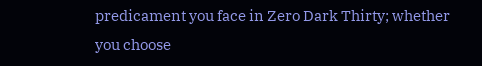predicament you face in Zero Dark Thirty; whether you choose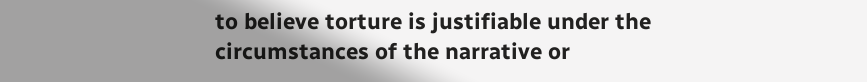to believe torture is justifiable under the circumstances of the narrative or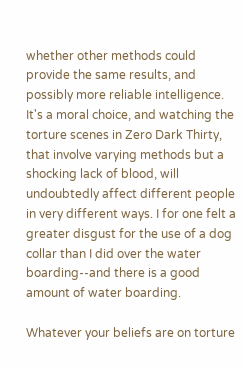whether other methods could provide the same results, and possibly more reliable intelligence. It's a moral choice, and watching the torture scenes in Zero Dark Thirty, that involve varying methods but a shocking lack of blood, will undoubtedly affect different people in very different ways. I for one felt a greater disgust for the use of a dog collar than I did over the water boarding--and there is a good amount of water boarding.

Whatever your beliefs are on torture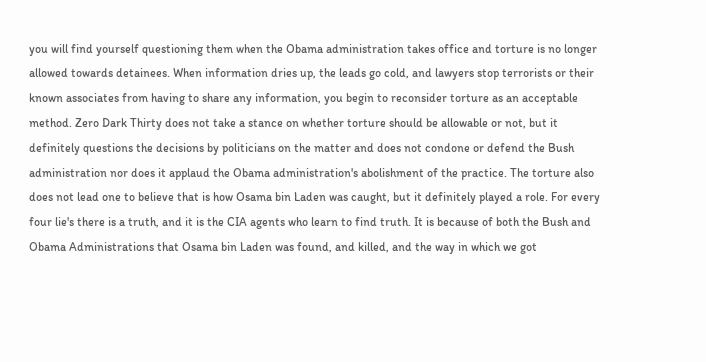you will find yourself questioning them when the Obama administration takes office and torture is no longer allowed towards detainees. When information dries up, the leads go cold, and lawyers stop terrorists or their known associates from having to share any information, you begin to reconsider torture as an acceptable method. Zero Dark Thirty does not take a stance on whether torture should be allowable or not, but it definitely questions the decisions by politicians on the matter and does not condone or defend the Bush administration nor does it applaud the Obama administration's abolishment of the practice. The torture also does not lead one to believe that is how Osama bin Laden was caught, but it definitely played a role. For every four lie's there is a truth, and it is the CIA agents who learn to find truth. It is because of both the Bush and Obama Administrations that Osama bin Laden was found, and killed, and the way in which we got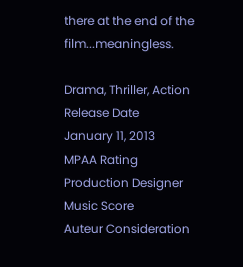there at the end of the film...meaningless.

Drama, Thriller, Action
Release Date
January 11, 2013
MPAA Rating
Production Designer
Music Score
Auteur Consideration